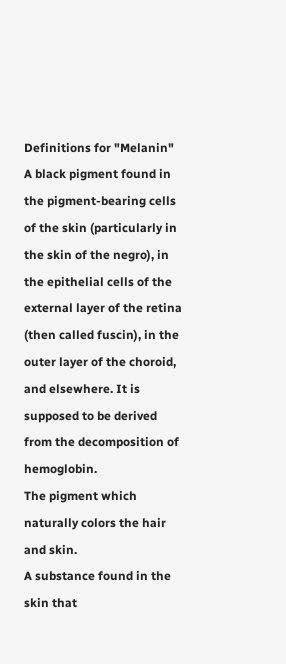Definitions for "Melanin"
A black pigment found in the pigment-bearing cells of the skin (particularly in the skin of the negro), in the epithelial cells of the external layer of the retina (then called fuscin), in the outer layer of the choroid, and elsewhere. It is supposed to be derived from the decomposition of hemoglobin.
The pigment which naturally colors the hair and skin.
A substance found in the skin that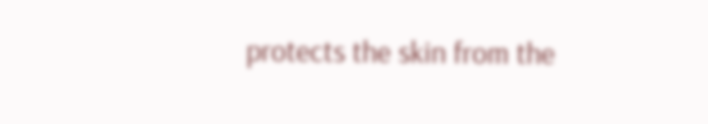protects the skin from the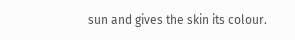sun and gives the skin its colour.